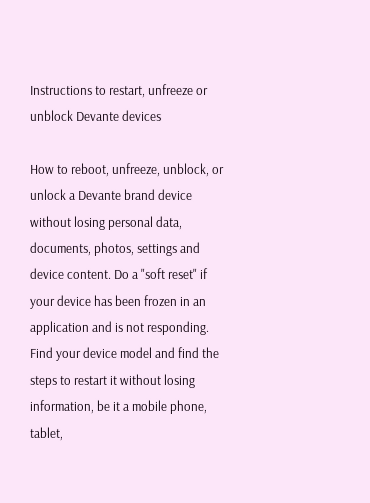Instructions to restart, unfreeze or unblock Devante devices

How to reboot, unfreeze, unblock, or unlock a Devante brand device without losing personal data, documents, photos, settings and device content. Do a "soft reset" if your device has been frozen in an application and is not responding. Find your device model and find the steps to restart it without losing information, be it a mobile phone, tablet,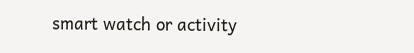smart watch or activity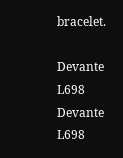bracelet.

Devante L698 Devante L698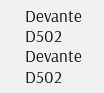Devante D502 Devante D502